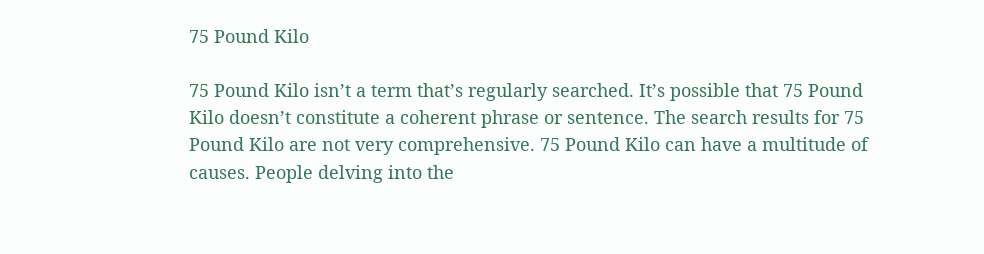75 Pound Kilo

75 Pound Kilo isn’t a term that’s regularly searched. It’s possible that 75 Pound Kilo doesn’t constitute a coherent phrase or sentence. The search results for 75 Pound Kilo are not very comprehensive. 75 Pound Kilo can have a multitude of causes. People delving into the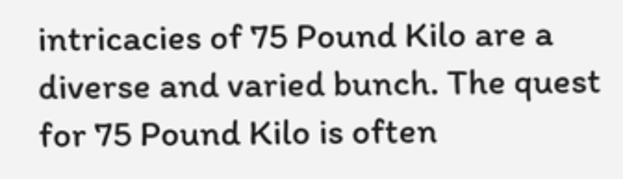intricacies of 75 Pound Kilo are a diverse and varied bunch. The quest for 75 Pound Kilo is often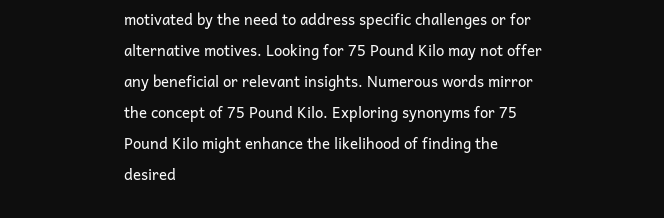motivated by the need to address specific challenges or for alternative motives. Looking for 75 Pound Kilo may not offer any beneficial or relevant insights. Numerous words mirror the concept of 75 Pound Kilo. Exploring synonyms for 75 Pound Kilo might enhance the likelihood of finding the desired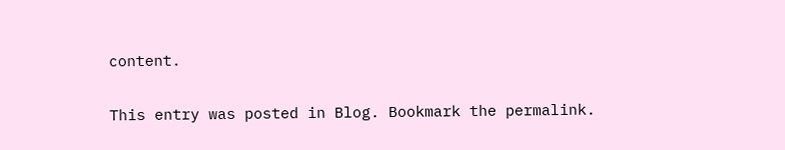content.

This entry was posted in Blog. Bookmark the permalink.